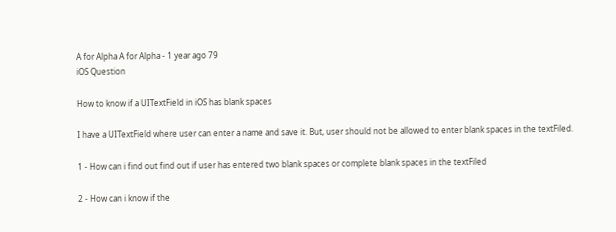A for Alpha A for Alpha - 1 year ago 79
iOS Question

How to know if a UITextField in iOS has blank spaces

I have a UITextField where user can enter a name and save it. But, user should not be allowed to enter blank spaces in the textFiled.

1 - How can i find out find out if user has entered two blank spaces or complete blank spaces in the textFiled

2 - How can i know if the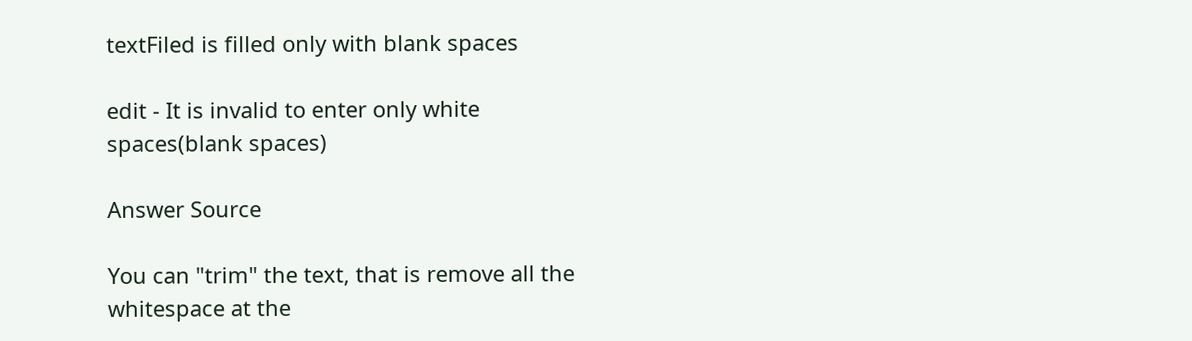textFiled is filled only with blank spaces

edit - It is invalid to enter only white spaces(blank spaces)

Answer Source

You can "trim" the text, that is remove all the whitespace at the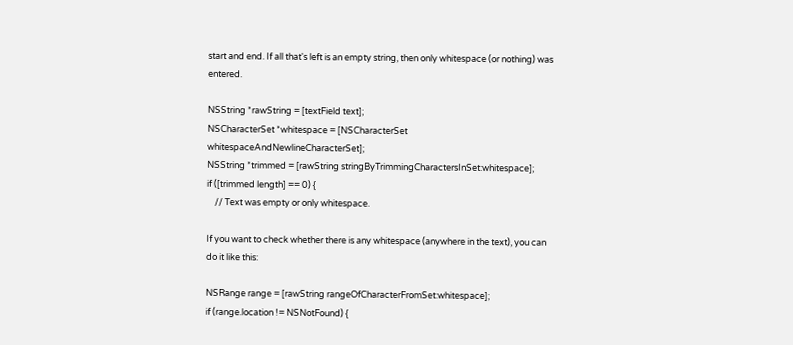start and end. If all that's left is an empty string, then only whitespace (or nothing) was entered.

NSString *rawString = [textField text];
NSCharacterSet *whitespace = [NSCharacterSet whitespaceAndNewlineCharacterSet];
NSString *trimmed = [rawString stringByTrimmingCharactersInSet:whitespace];
if ([trimmed length] == 0) {
    // Text was empty or only whitespace.

If you want to check whether there is any whitespace (anywhere in the text), you can do it like this:

NSRange range = [rawString rangeOfCharacterFromSet:whitespace];
if (range.location != NSNotFound) {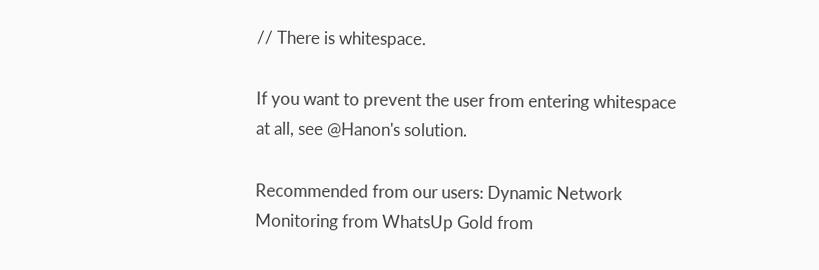// There is whitespace.

If you want to prevent the user from entering whitespace at all, see @Hanon's solution.

Recommended from our users: Dynamic Network Monitoring from WhatsUp Gold from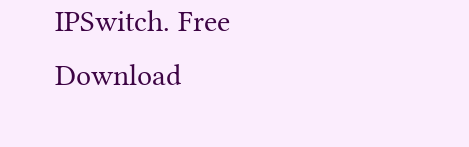IPSwitch. Free Download